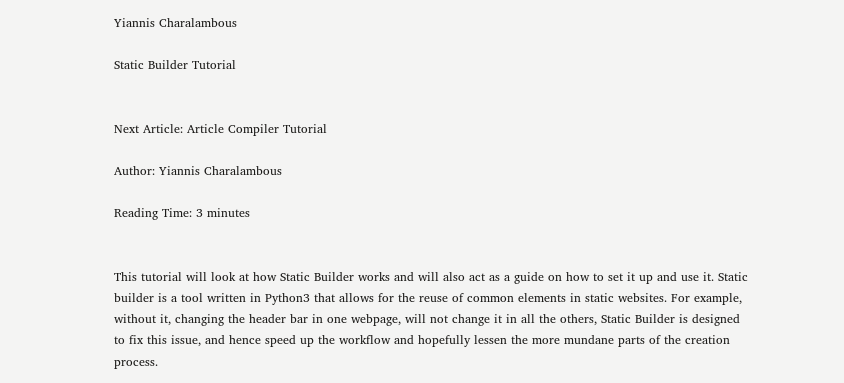Yiannis Charalambous

Static Builder Tutorial


Next Article: Article Compiler Tutorial

Author: Yiannis Charalambous

Reading Time: 3 minutes


This tutorial will look at how Static Builder works and will also act as a guide on how to set it up and use it. Static builder is a tool written in Python3 that allows for the reuse of common elements in static websites. For example, without it, changing the header bar in one webpage, will not change it in all the others, Static Builder is designed to fix this issue, and hence speed up the workflow and hopefully lessen the more mundane parts of the creation process.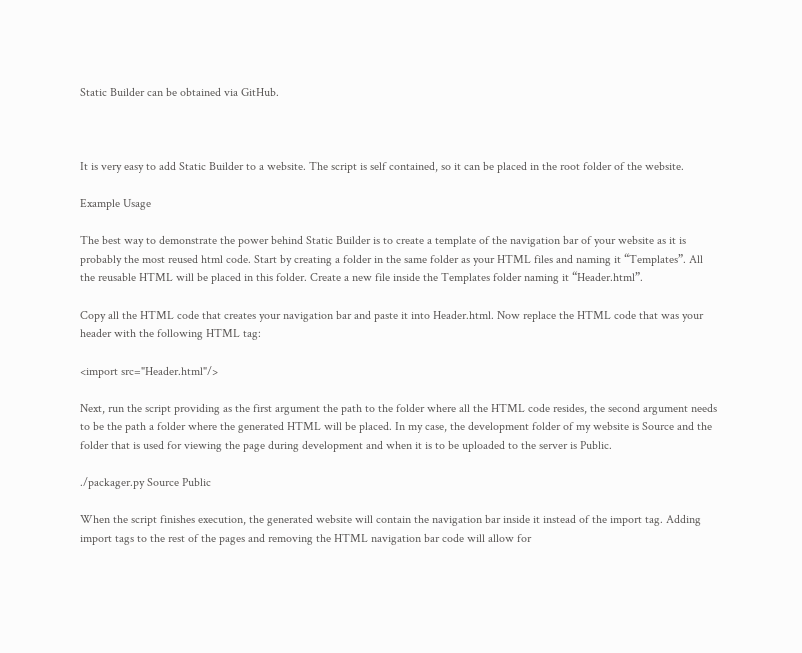Static Builder can be obtained via GitHub.



It is very easy to add Static Builder to a website. The script is self contained, so it can be placed in the root folder of the website.

Example Usage

The best way to demonstrate the power behind Static Builder is to create a template of the navigation bar of your website as it is probably the most reused html code. Start by creating a folder in the same folder as your HTML files and naming it “Templates”. All the reusable HTML will be placed in this folder. Create a new file inside the Templates folder naming it “Header.html”.

Copy all the HTML code that creates your navigation bar and paste it into Header.html. Now replace the HTML code that was your header with the following HTML tag:

<import src="Header.html"/>

Next, run the script providing as the first argument the path to the folder where all the HTML code resides, the second argument needs to be the path a folder where the generated HTML will be placed. In my case, the development folder of my website is Source and the folder that is used for viewing the page during development and when it is to be uploaded to the server is Public.

./packager.py Source Public

When the script finishes execution, the generated website will contain the navigation bar inside it instead of the import tag. Adding import tags to the rest of the pages and removing the HTML navigation bar code will allow for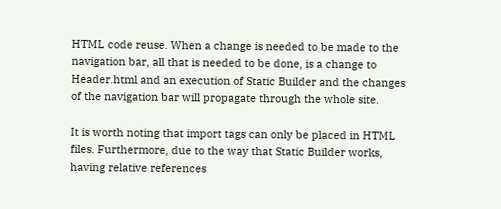HTML code reuse. When a change is needed to be made to the navigation bar, all that is needed to be done, is a change to Header.html and an execution of Static Builder and the changes of the navigation bar will propagate through the whole site.

It is worth noting that import tags can only be placed in HTML files. Furthermore, due to the way that Static Builder works, having relative references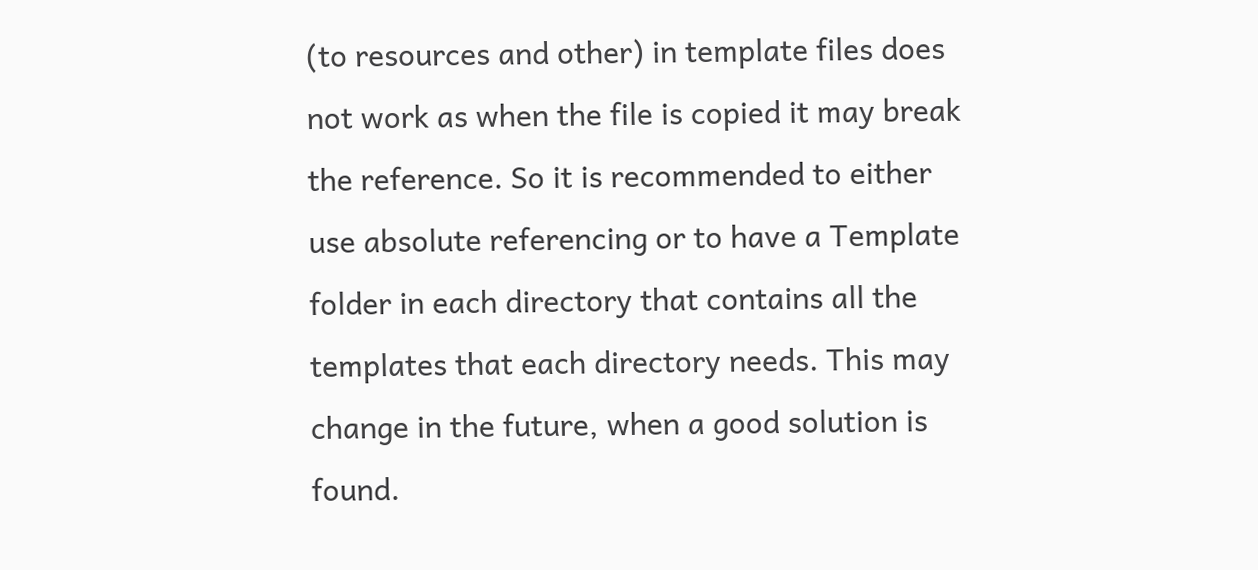(to resources and other) in template files does not work as when the file is copied it may break the reference. So it is recommended to either use absolute referencing or to have a Template folder in each directory that contains all the templates that each directory needs. This may change in the future, when a good solution is found.